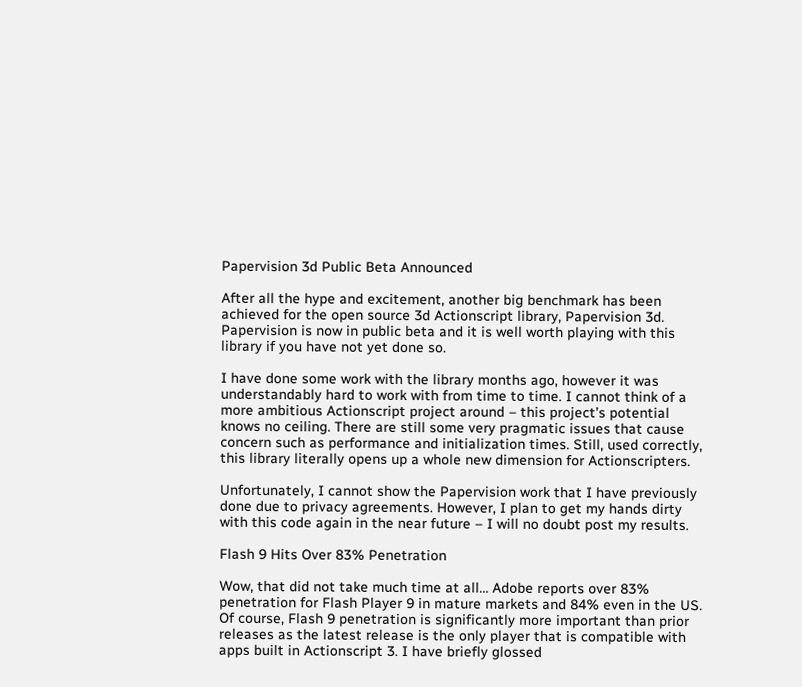Papervision 3d Public Beta Announced

After all the hype and excitement, another big benchmark has been achieved for the open source 3d Actionscript library, Papervision 3d. Papervision is now in public beta and it is well worth playing with this library if you have not yet done so.

I have done some work with the library months ago, however it was understandably hard to work with from time to time. I cannot think of a more ambitious Actionscript project around – this project’s potential knows no ceiling. There are still some very pragmatic issues that cause concern such as performance and initialization times. Still, used correctly, this library literally opens up a whole new dimension for Actionscripters.

Unfortunately, I cannot show the Papervision work that I have previously done due to privacy agreements. However, I plan to get my hands dirty with this code again in the near future – I will no doubt post my results.

Flash 9 Hits Over 83% Penetration

Wow, that did not take much time at all… Adobe reports over 83% penetration for Flash Player 9 in mature markets and 84% even in the US. Of course, Flash 9 penetration is significantly more important than prior releases as the latest release is the only player that is compatible with apps built in Actionscript 3. I have briefly glossed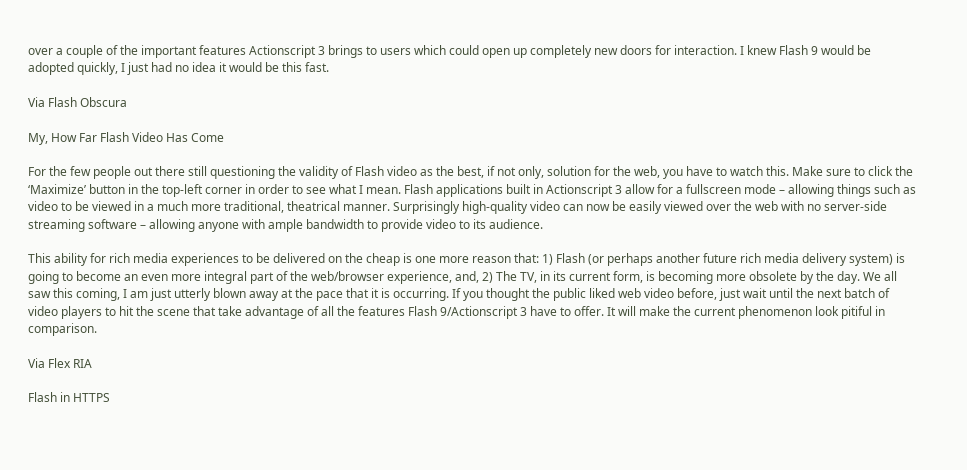over a couple of the important features Actionscript 3 brings to users which could open up completely new doors for interaction. I knew Flash 9 would be adopted quickly, I just had no idea it would be this fast.

Via Flash Obscura

My, How Far Flash Video Has Come

For the few people out there still questioning the validity of Flash video as the best, if not only, solution for the web, you have to watch this. Make sure to click the ‘Maximize’ button in the top-left corner in order to see what I mean. Flash applications built in Actionscript 3 allow for a fullscreen mode – allowing things such as video to be viewed in a much more traditional, theatrical manner. Surprisingly high-quality video can now be easily viewed over the web with no server-side streaming software – allowing anyone with ample bandwidth to provide video to its audience.

This ability for rich media experiences to be delivered on the cheap is one more reason that: 1) Flash (or perhaps another future rich media delivery system) is going to become an even more integral part of the web/browser experience, and, 2) The TV, in its current form, is becoming more obsolete by the day. We all saw this coming, I am just utterly blown away at the pace that it is occurring. If you thought the public liked web video before, just wait until the next batch of video players to hit the scene that take advantage of all the features Flash 9/Actionscript 3 have to offer. It will make the current phenomenon look pitiful in comparison.

Via Flex RIA

Flash in HTTPS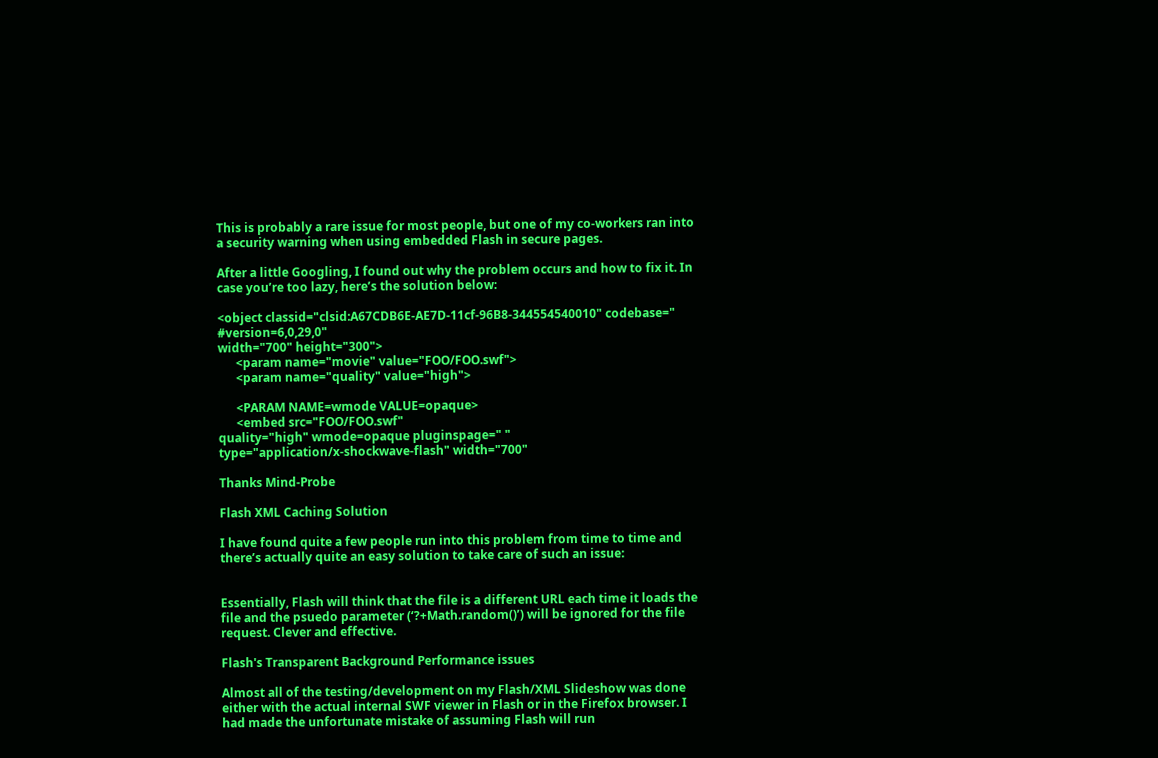This is probably a rare issue for most people, but one of my co-workers ran into a security warning when using embedded Flash in secure pages.

After a little Googling, I found out why the problem occurs and how to fix it. In case you’re too lazy, here’s the solution below:

<object classid="clsid:A67CDB6E-AE7D-11cf-96B8-344554540010" codebase=" #version=6,0,29,0"
width="700" height="300">
      <param name="movie" value="FOO/FOO.swf">
      <param name="quality" value="high">

      <PARAM NAME=wmode VALUE=opaque>
      <embed src="FOO/FOO.swf"
quality="high" wmode=opaque pluginspage=" "
type="application/x-shockwave-flash" width="700"

Thanks Mind-Probe

Flash XML Caching Solution

I have found quite a few people run into this problem from time to time and there’s actually quite an easy solution to take care of such an issue:


Essentially, Flash will think that the file is a different URL each time it loads the file and the psuedo parameter (‘?+Math.random()’) will be ignored for the file request. Clever and effective.

Flash's Transparent Background Performance issues

Almost all of the testing/development on my Flash/XML Slideshow was done either with the actual internal SWF viewer in Flash or in the Firefox browser. I had made the unfortunate mistake of assuming Flash will run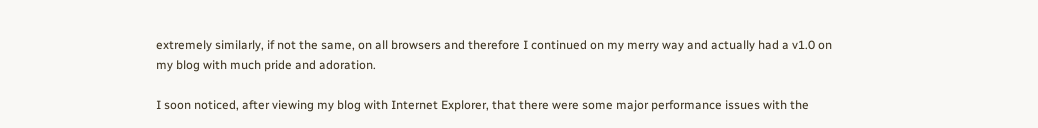extremely similarly, if not the same, on all browsers and therefore I continued on my merry way and actually had a v1.0 on my blog with much pride and adoration.

I soon noticed, after viewing my blog with Internet Explorer, that there were some major performance issues with the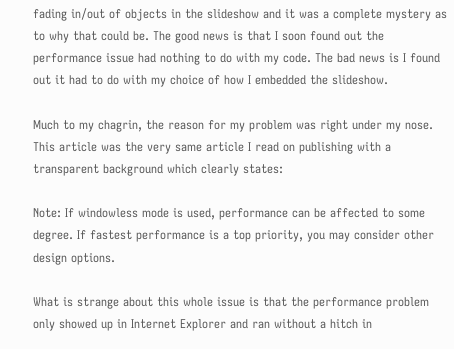fading in/out of objects in the slideshow and it was a complete mystery as to why that could be. The good news is that I soon found out the performance issue had nothing to do with my code. The bad news is I found out it had to do with my choice of how I embedded the slideshow.

Much to my chagrin, the reason for my problem was right under my nose. This article was the very same article I read on publishing with a transparent background which clearly states:

Note: If windowless mode is used, performance can be affected to some degree. If fastest performance is a top priority, you may consider other design options.

What is strange about this whole issue is that the performance problem only showed up in Internet Explorer and ran without a hitch in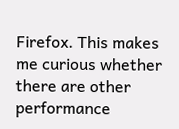Firefox. This makes me curious whether there are other performance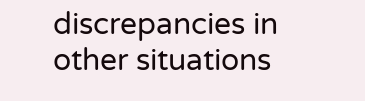discrepancies in other situations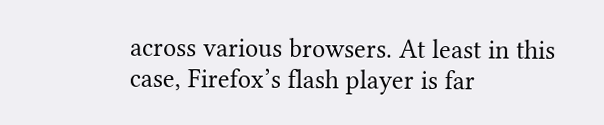across various browsers. At least in this case, Firefox’s flash player is far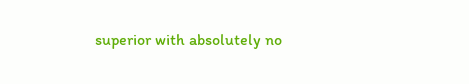superior with absolutely no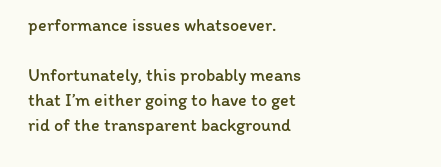performance issues whatsoever.

Unfortunately, this probably means that I’m either going to have to get rid of the transparent background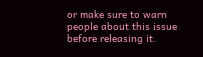or make sure to warn people about this issue before releasing it.